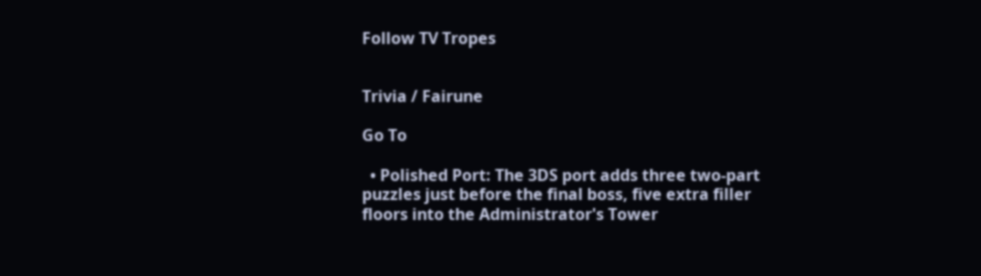Follow TV Tropes


Trivia / Fairune

Go To

  • Polished Port: The 3DS port adds three two-part puzzles just before the final boss, five extra filler floors into the Administrator's Tower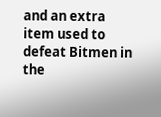and an extra item used to defeat Bitmen in the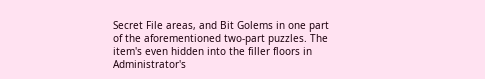Secret File areas, and Bit Golems in one part of the aforementioned two-part puzzles. The item's even hidden into the filler floors in Administrator's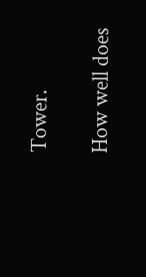Tower.

How well does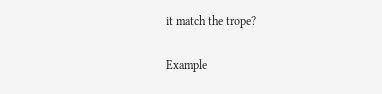it match the trope?

Example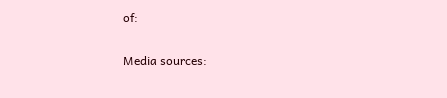of:


Media sources: